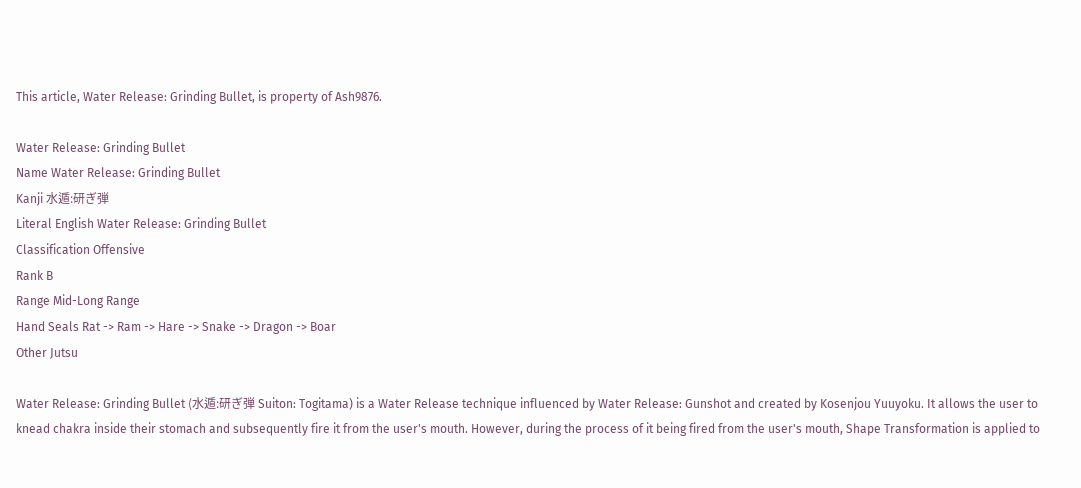This article, Water Release: Grinding Bullet, is property of Ash9876.

Water Release: Grinding Bullet
Name Water Release: Grinding Bullet
Kanji 水遁:研ぎ弾
Literal English Water Release: Grinding Bullet
Classification Offensive
Rank B
Range Mid-Long Range
Hand Seals Rat -> Ram -> Hare -> Snake -> Dragon -> Boar
Other Jutsu

Water Release: Grinding Bullet (水遁:研ぎ弾 Suiton: Togitama) is a Water Release technique influenced by Water Release: Gunshot and created by Kosenjou Yuuyoku. It allows the user to knead chakra inside their stomach and subsequently fire it from the user's mouth. However, during the process of it being fired from the user's mouth, Shape Transformation is applied to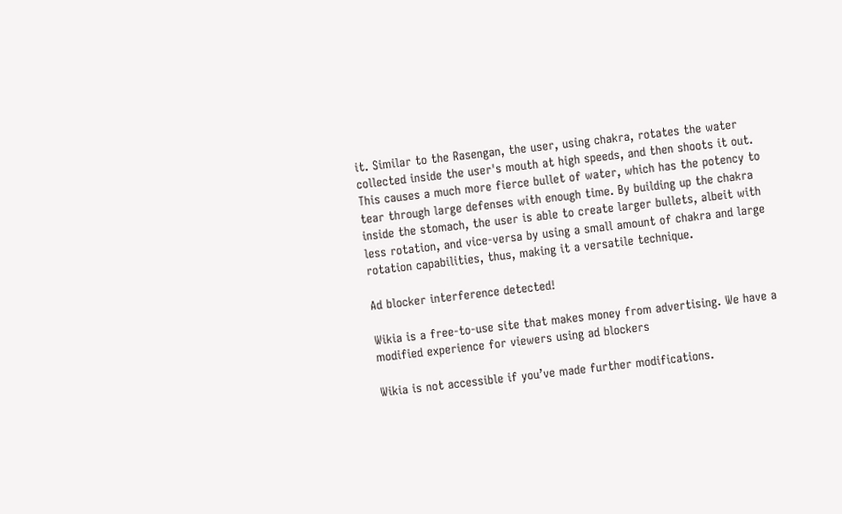it. Similar to the Rasengan, the user, using chakra, rotates the water collected inside the user's mouth at high speeds, and then shoots it out. This causes a much more fierce bullet of water, which has the potency to tear through large defenses with enough time. By building up the chakra inside the stomach, the user is able to create larger bullets, albeit with less rotation, and vice-versa by using a small amount of chakra and large rotation capabilities, thus, making it a versatile technique.

Ad blocker interference detected!

Wikia is a free-to-use site that makes money from advertising. We have a modified experience for viewers using ad blockers

Wikia is not accessible if you’ve made further modifications.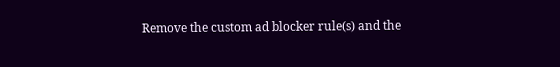Remove the custom ad blocker rule(s) and the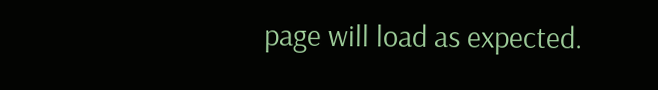page will load as expected.